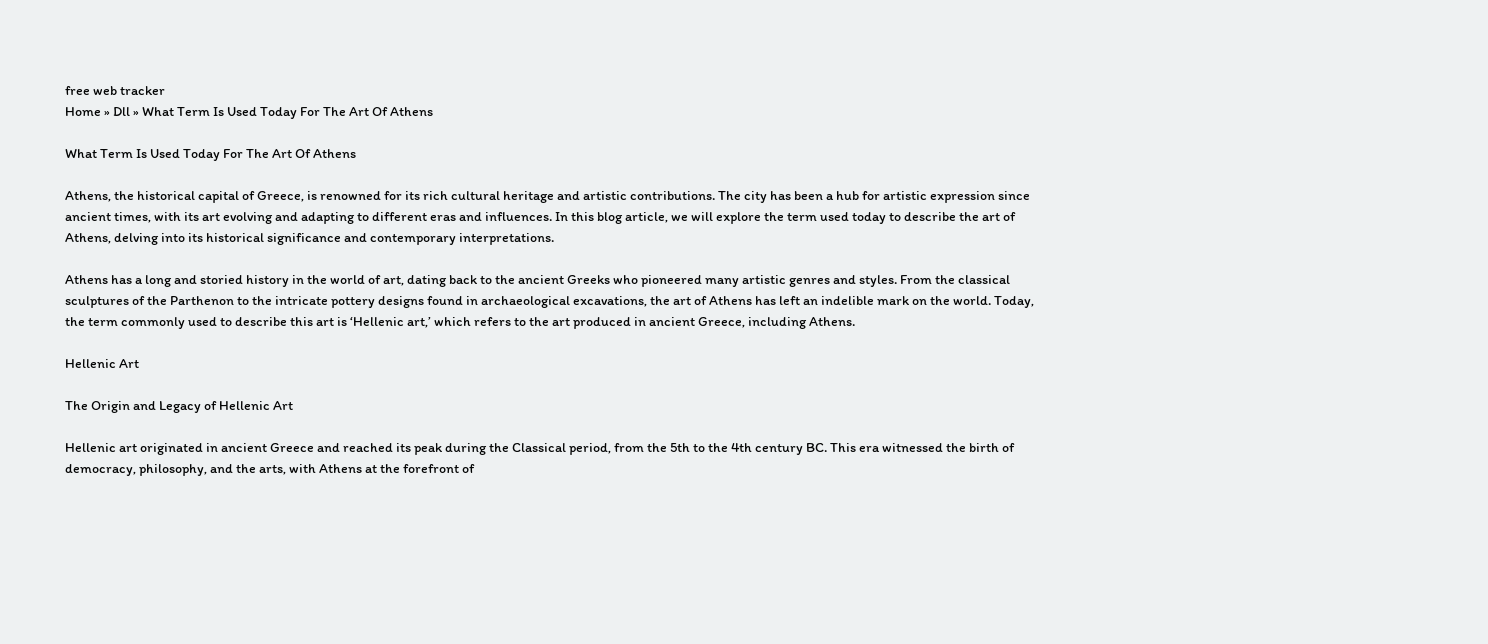free web tracker
Home » Dll » What Term Is Used Today For The Art Of Athens

What Term Is Used Today For The Art Of Athens

Athens, the historical capital of Greece, is renowned for its rich cultural heritage and artistic contributions. The city has been a hub for artistic expression since ancient times, with its art evolving and adapting to different eras and influences. In this blog article, we will explore the term used today to describe the art of Athens, delving into its historical significance and contemporary interpretations.

Athens has a long and storied history in the world of art, dating back to the ancient Greeks who pioneered many artistic genres and styles. From the classical sculptures of the Parthenon to the intricate pottery designs found in archaeological excavations, the art of Athens has left an indelible mark on the world. Today, the term commonly used to describe this art is ‘Hellenic art,’ which refers to the art produced in ancient Greece, including Athens.

Hellenic Art

The Origin and Legacy of Hellenic Art

Hellenic art originated in ancient Greece and reached its peak during the Classical period, from the 5th to the 4th century BC. This era witnessed the birth of democracy, philosophy, and the arts, with Athens at the forefront of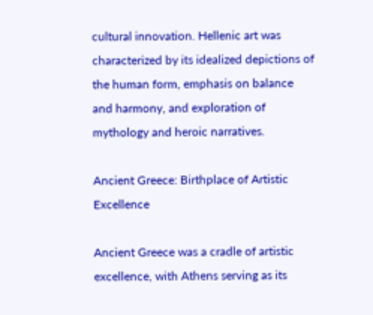cultural innovation. Hellenic art was characterized by its idealized depictions of the human form, emphasis on balance and harmony, and exploration of mythology and heroic narratives.

Ancient Greece: Birthplace of Artistic Excellence

Ancient Greece was a cradle of artistic excellence, with Athens serving as its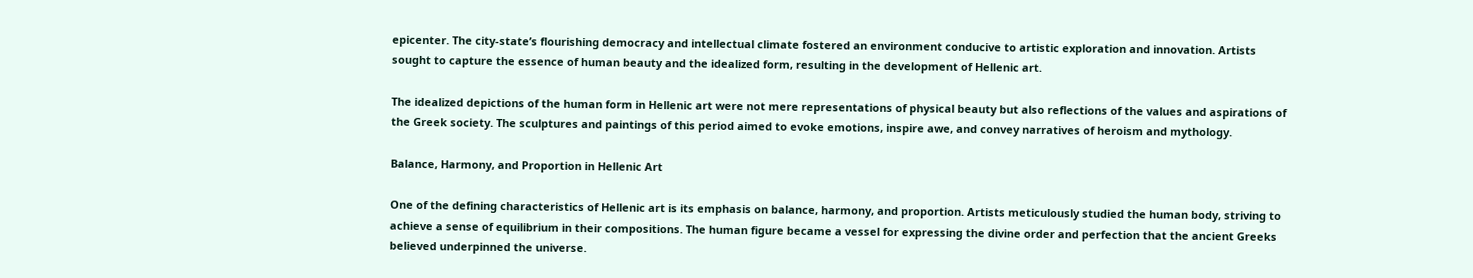epicenter. The city-state’s flourishing democracy and intellectual climate fostered an environment conducive to artistic exploration and innovation. Artists sought to capture the essence of human beauty and the idealized form, resulting in the development of Hellenic art.

The idealized depictions of the human form in Hellenic art were not mere representations of physical beauty but also reflections of the values and aspirations of the Greek society. The sculptures and paintings of this period aimed to evoke emotions, inspire awe, and convey narratives of heroism and mythology.

Balance, Harmony, and Proportion in Hellenic Art

One of the defining characteristics of Hellenic art is its emphasis on balance, harmony, and proportion. Artists meticulously studied the human body, striving to achieve a sense of equilibrium in their compositions. The human figure became a vessel for expressing the divine order and perfection that the ancient Greeks believed underpinned the universe.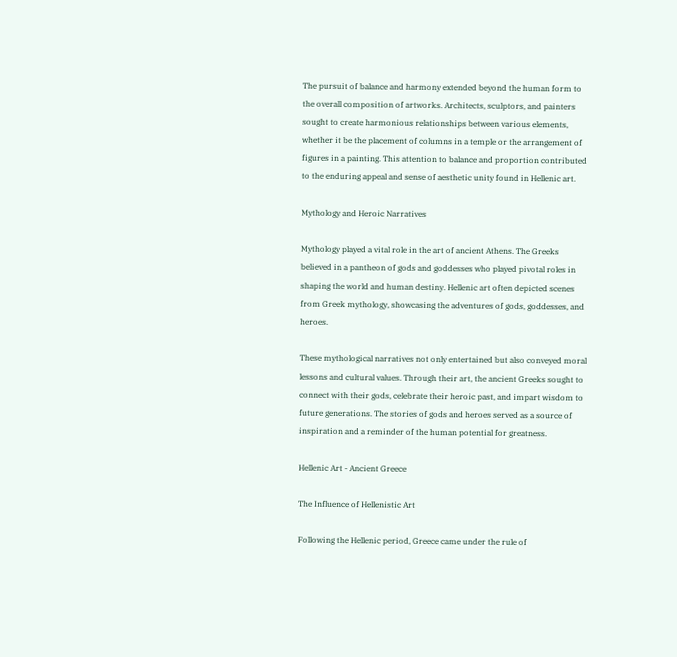The pursuit of balance and harmony extended beyond the human form to the overall composition of artworks. Architects, sculptors, and painters sought to create harmonious relationships between various elements, whether it be the placement of columns in a temple or the arrangement of figures in a painting. This attention to balance and proportion contributed to the enduring appeal and sense of aesthetic unity found in Hellenic art.

Mythology and Heroic Narratives

Mythology played a vital role in the art of ancient Athens. The Greeks believed in a pantheon of gods and goddesses who played pivotal roles in shaping the world and human destiny. Hellenic art often depicted scenes from Greek mythology, showcasing the adventures of gods, goddesses, and heroes.

These mythological narratives not only entertained but also conveyed moral lessons and cultural values. Through their art, the ancient Greeks sought to connect with their gods, celebrate their heroic past, and impart wisdom to future generations. The stories of gods and heroes served as a source of inspiration and a reminder of the human potential for greatness.

Hellenic Art - Ancient Greece

The Influence of Hellenistic Art

Following the Hellenic period, Greece came under the rule of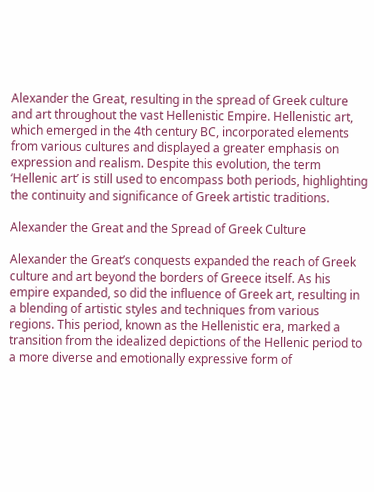Alexander the Great, resulting in the spread of Greek culture and art throughout the vast Hellenistic Empire. Hellenistic art, which emerged in the 4th century BC, incorporated elements from various cultures and displayed a greater emphasis on expression and realism. Despite this evolution, the term ‘Hellenic art’ is still used to encompass both periods, highlighting the continuity and significance of Greek artistic traditions.

Alexander the Great and the Spread of Greek Culture

Alexander the Great’s conquests expanded the reach of Greek culture and art beyond the borders of Greece itself. As his empire expanded, so did the influence of Greek art, resulting in a blending of artistic styles and techniques from various regions. This period, known as the Hellenistic era, marked a transition from the idealized depictions of the Hellenic period to a more diverse and emotionally expressive form of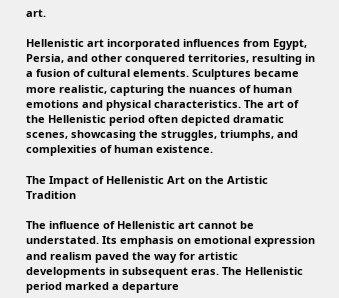art.

Hellenistic art incorporated influences from Egypt, Persia, and other conquered territories, resulting in a fusion of cultural elements. Sculptures became more realistic, capturing the nuances of human emotions and physical characteristics. The art of the Hellenistic period often depicted dramatic scenes, showcasing the struggles, triumphs, and complexities of human existence.

The Impact of Hellenistic Art on the Artistic Tradition

The influence of Hellenistic art cannot be understated. Its emphasis on emotional expression and realism paved the way for artistic developments in subsequent eras. The Hellenistic period marked a departure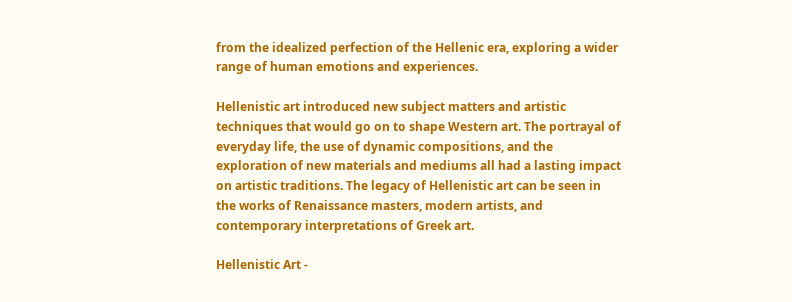from the idealized perfection of the Hellenic era, exploring a wider range of human emotions and experiences.

Hellenistic art introduced new subject matters and artistic techniques that would go on to shape Western art. The portrayal of everyday life, the use of dynamic compositions, and the exploration of new materials and mediums all had a lasting impact on artistic traditions. The legacy of Hellenistic art can be seen in the works of Renaissance masters, modern artists, and contemporary interpretations of Greek art.

Hellenistic Art -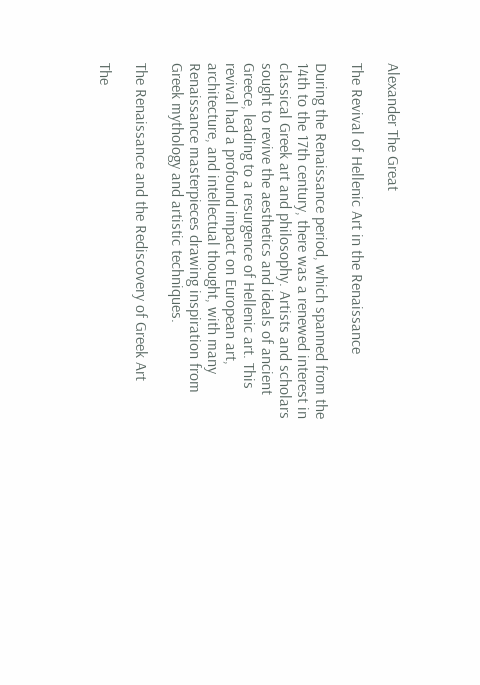Alexander The Great

The Revival of Hellenic Art in the Renaissance

During the Renaissance period, which spanned from the 14th to the 17th century, there was a renewed interest in classical Greek art and philosophy. Artists and scholars sought to revive the aesthetics and ideals of ancient Greece, leading to a resurgence of Hellenic art. This revival had a profound impact on European art, architecture, and intellectual thought, with many Renaissance masterpieces drawing inspiration from Greek mythology and artistic techniques.

The Renaissance and the Rediscovery of Greek Art

The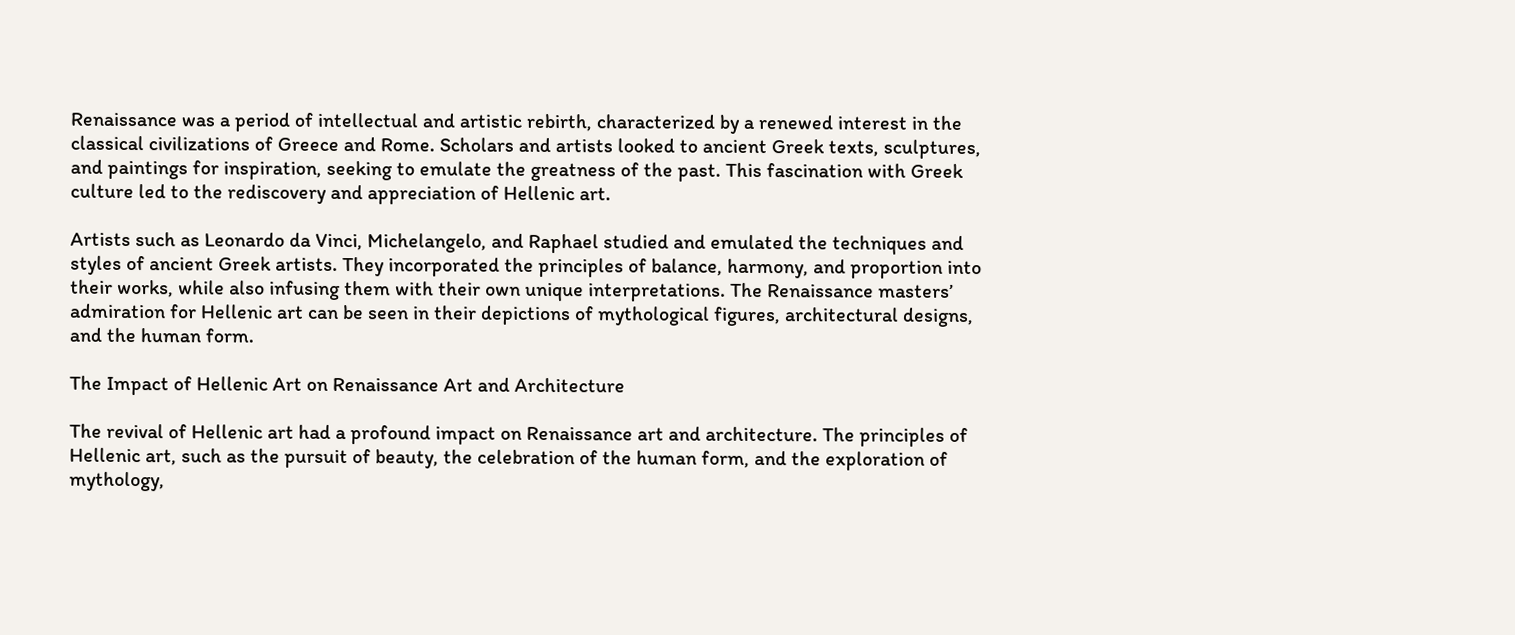Renaissance was a period of intellectual and artistic rebirth, characterized by a renewed interest in the classical civilizations of Greece and Rome. Scholars and artists looked to ancient Greek texts, sculptures, and paintings for inspiration, seeking to emulate the greatness of the past. This fascination with Greek culture led to the rediscovery and appreciation of Hellenic art.

Artists such as Leonardo da Vinci, Michelangelo, and Raphael studied and emulated the techniques and styles of ancient Greek artists. They incorporated the principles of balance, harmony, and proportion into their works, while also infusing them with their own unique interpretations. The Renaissance masters’ admiration for Hellenic art can be seen in their depictions of mythological figures, architectural designs, and the human form.

The Impact of Hellenic Art on Renaissance Art and Architecture

The revival of Hellenic art had a profound impact on Renaissance art and architecture. The principles of Hellenic art, such as the pursuit of beauty, the celebration of the human form, and the exploration of mythology,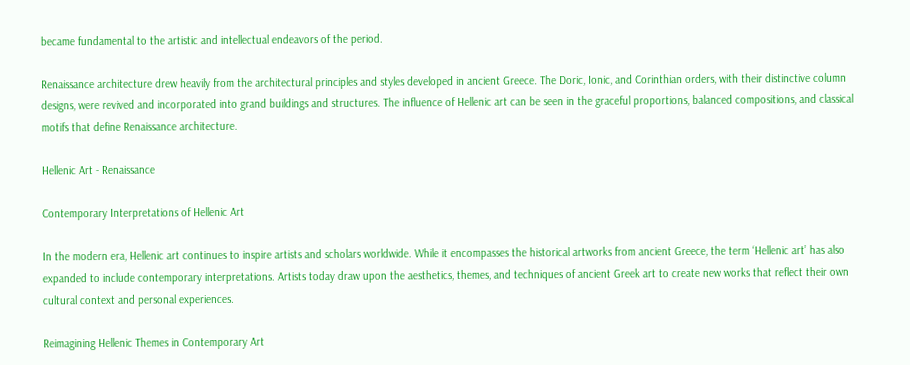became fundamental to the artistic and intellectual endeavors of the period.

Renaissance architecture drew heavily from the architectural principles and styles developed in ancient Greece. The Doric, Ionic, and Corinthian orders, with their distinctive column designs, were revived and incorporated into grand buildings and structures. The influence of Hellenic art can be seen in the graceful proportions, balanced compositions, and classical motifs that define Renaissance architecture.

Hellenic Art - Renaissance

Contemporary Interpretations of Hellenic Art

In the modern era, Hellenic art continues to inspire artists and scholars worldwide. While it encompasses the historical artworks from ancient Greece, the term ‘Hellenic art’ has also expanded to include contemporary interpretations. Artists today draw upon the aesthetics, themes, and techniques of ancient Greek art to create new works that reflect their own cultural context and personal experiences.

Reimagining Hellenic Themes in Contemporary Art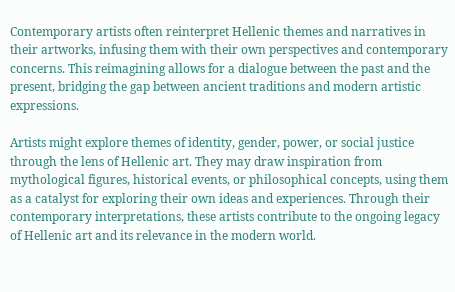Contemporary artists often reinterpret Hellenic themes and narratives in their artworks, infusing them with their own perspectives and contemporary concerns. This reimagining allows for a dialogue between the past and the present, bridging the gap between ancient traditions and modern artistic expressions.

Artists might explore themes of identity, gender, power, or social justice through the lens of Hellenic art. They may draw inspiration from mythological figures, historical events, or philosophical concepts, using them as a catalyst for exploring their own ideas and experiences. Through their contemporary interpretations, these artists contribute to the ongoing legacy of Hellenic art and its relevance in the modern world.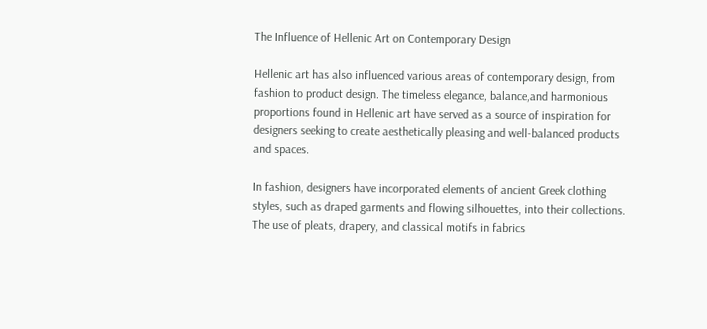The Influence of Hellenic Art on Contemporary Design

Hellenic art has also influenced various areas of contemporary design, from fashion to product design. The timeless elegance, balance,and harmonious proportions found in Hellenic art have served as a source of inspiration for designers seeking to create aesthetically pleasing and well-balanced products and spaces.

In fashion, designers have incorporated elements of ancient Greek clothing styles, such as draped garments and flowing silhouettes, into their collections. The use of pleats, drapery, and classical motifs in fabrics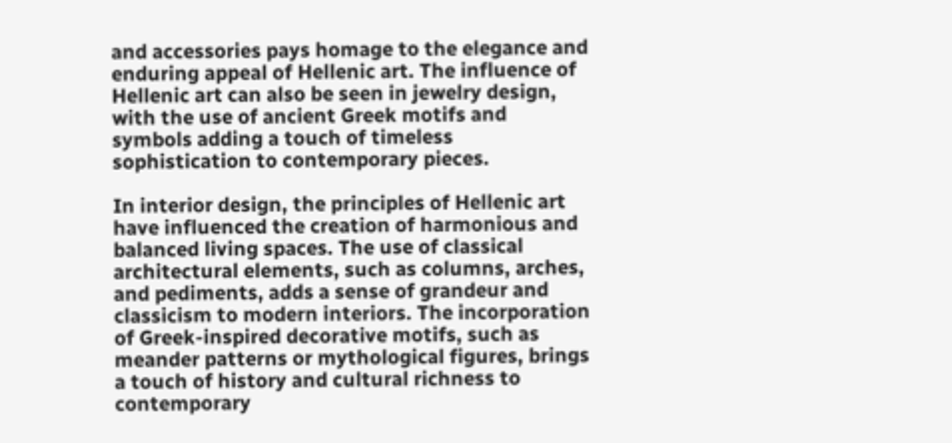and accessories pays homage to the elegance and enduring appeal of Hellenic art. The influence of Hellenic art can also be seen in jewelry design, with the use of ancient Greek motifs and symbols adding a touch of timeless sophistication to contemporary pieces.

In interior design, the principles of Hellenic art have influenced the creation of harmonious and balanced living spaces. The use of classical architectural elements, such as columns, arches, and pediments, adds a sense of grandeur and classicism to modern interiors. The incorporation of Greek-inspired decorative motifs, such as meander patterns or mythological figures, brings a touch of history and cultural richness to contemporary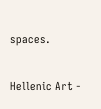spaces.

Hellenic Art -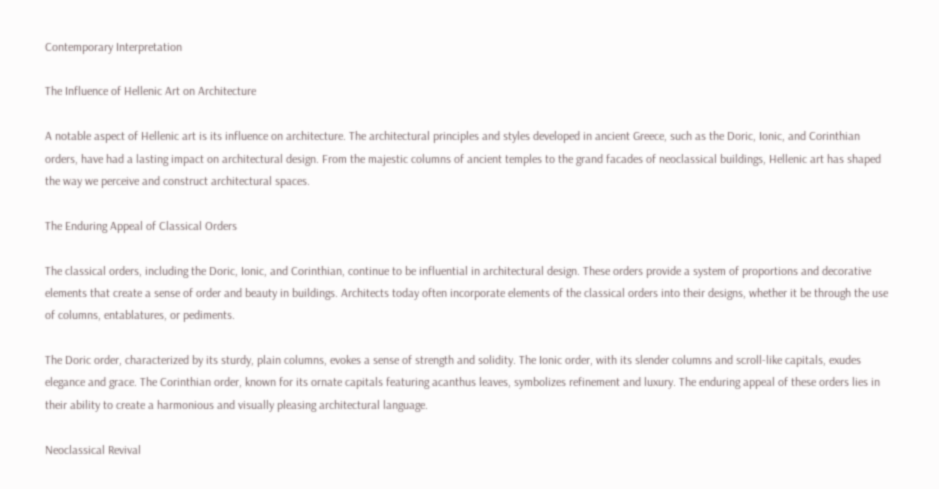Contemporary Interpretation

The Influence of Hellenic Art on Architecture

A notable aspect of Hellenic art is its influence on architecture. The architectural principles and styles developed in ancient Greece, such as the Doric, Ionic, and Corinthian orders, have had a lasting impact on architectural design. From the majestic columns of ancient temples to the grand facades of neoclassical buildings, Hellenic art has shaped the way we perceive and construct architectural spaces.

The Enduring Appeal of Classical Orders

The classical orders, including the Doric, Ionic, and Corinthian, continue to be influential in architectural design. These orders provide a system of proportions and decorative elements that create a sense of order and beauty in buildings. Architects today often incorporate elements of the classical orders into their designs, whether it be through the use of columns, entablatures, or pediments.

The Doric order, characterized by its sturdy, plain columns, evokes a sense of strength and solidity. The Ionic order, with its slender columns and scroll-like capitals, exudes elegance and grace. The Corinthian order, known for its ornate capitals featuring acanthus leaves, symbolizes refinement and luxury. The enduring appeal of these orders lies in their ability to create a harmonious and visually pleasing architectural language.

Neoclassical Revival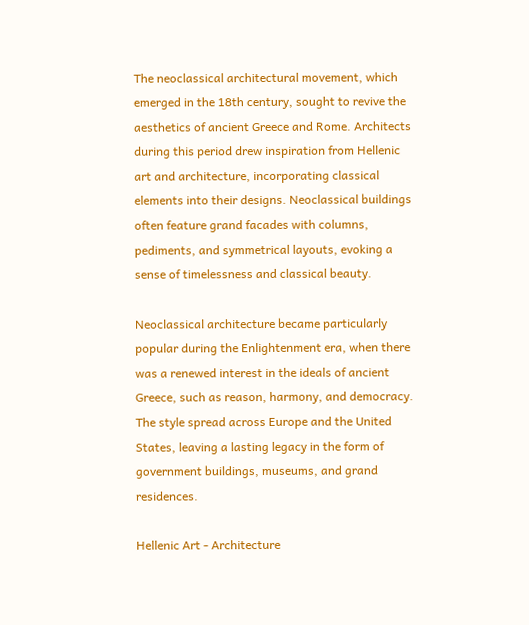The neoclassical architectural movement, which emerged in the 18th century, sought to revive the aesthetics of ancient Greece and Rome. Architects during this period drew inspiration from Hellenic art and architecture, incorporating classical elements into their designs. Neoclassical buildings often feature grand facades with columns, pediments, and symmetrical layouts, evoking a sense of timelessness and classical beauty.

Neoclassical architecture became particularly popular during the Enlightenment era, when there was a renewed interest in the ideals of ancient Greece, such as reason, harmony, and democracy. The style spread across Europe and the United States, leaving a lasting legacy in the form of government buildings, museums, and grand residences.

Hellenic Art - Architecture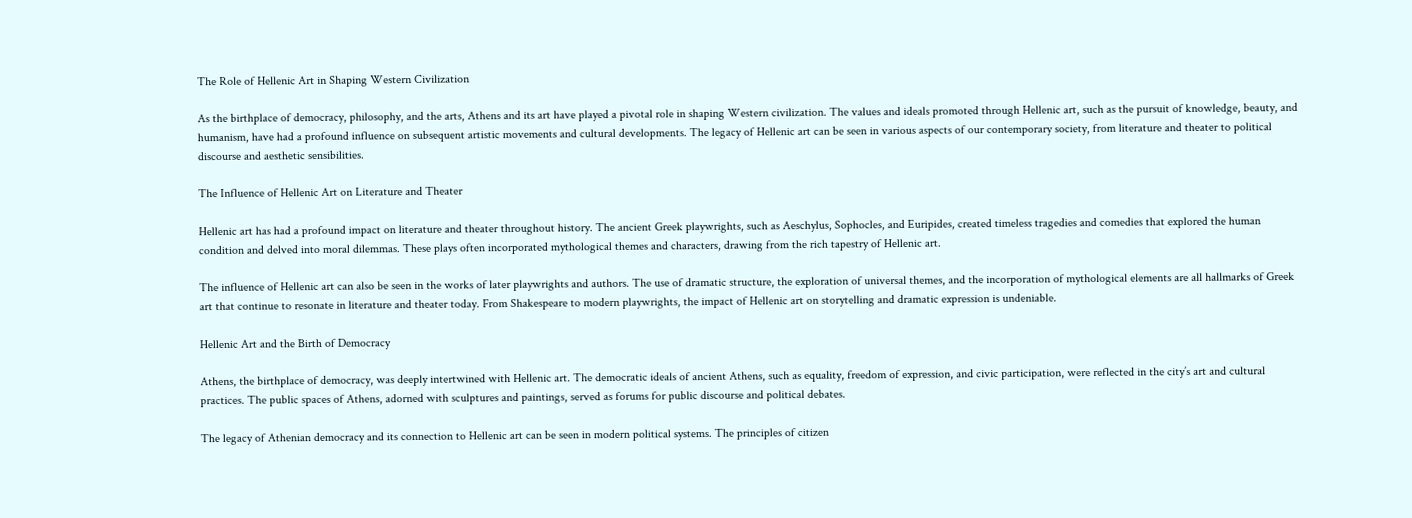The Role of Hellenic Art in Shaping Western Civilization

As the birthplace of democracy, philosophy, and the arts, Athens and its art have played a pivotal role in shaping Western civilization. The values and ideals promoted through Hellenic art, such as the pursuit of knowledge, beauty, and humanism, have had a profound influence on subsequent artistic movements and cultural developments. The legacy of Hellenic art can be seen in various aspects of our contemporary society, from literature and theater to political discourse and aesthetic sensibilities.

The Influence of Hellenic Art on Literature and Theater

Hellenic art has had a profound impact on literature and theater throughout history. The ancient Greek playwrights, such as Aeschylus, Sophocles, and Euripides, created timeless tragedies and comedies that explored the human condition and delved into moral dilemmas. These plays often incorporated mythological themes and characters, drawing from the rich tapestry of Hellenic art.

The influence of Hellenic art can also be seen in the works of later playwrights and authors. The use of dramatic structure, the exploration of universal themes, and the incorporation of mythological elements are all hallmarks of Greek art that continue to resonate in literature and theater today. From Shakespeare to modern playwrights, the impact of Hellenic art on storytelling and dramatic expression is undeniable.

Hellenic Art and the Birth of Democracy

Athens, the birthplace of democracy, was deeply intertwined with Hellenic art. The democratic ideals of ancient Athens, such as equality, freedom of expression, and civic participation, were reflected in the city’s art and cultural practices. The public spaces of Athens, adorned with sculptures and paintings, served as forums for public discourse and political debates.

The legacy of Athenian democracy and its connection to Hellenic art can be seen in modern political systems. The principles of citizen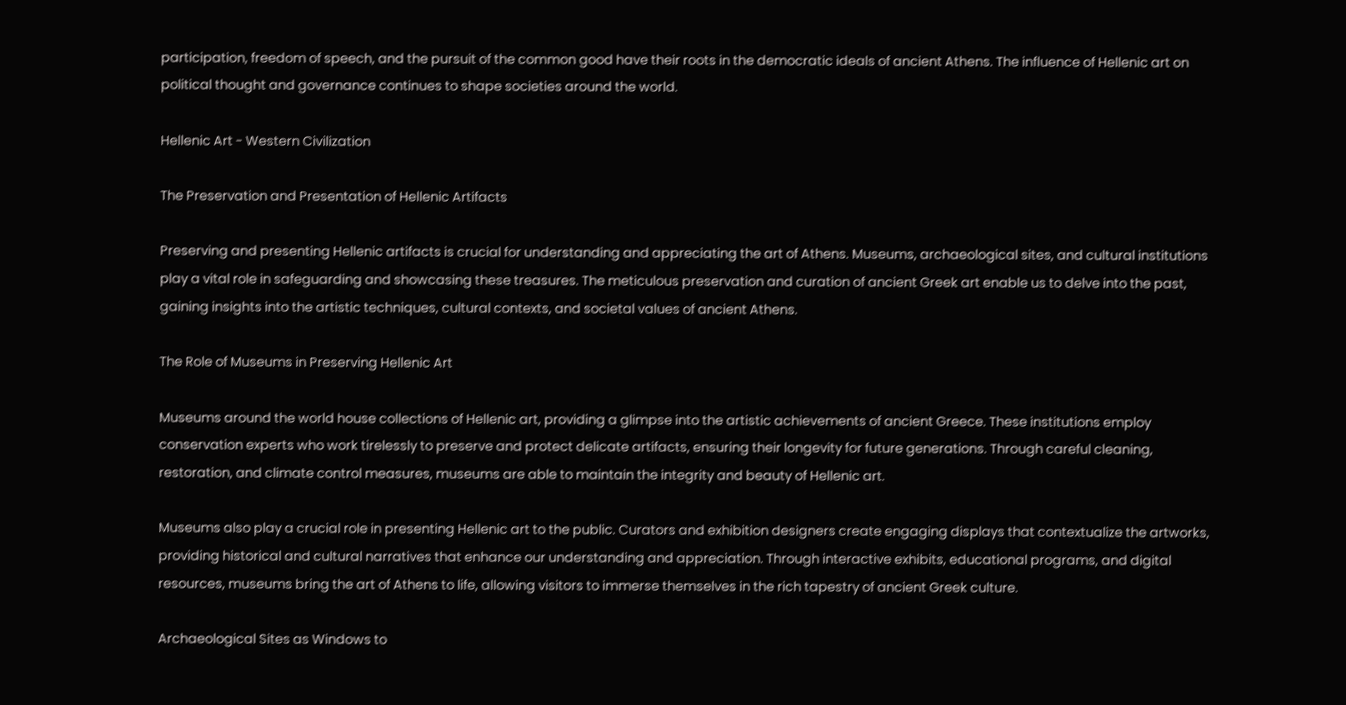participation, freedom of speech, and the pursuit of the common good have their roots in the democratic ideals of ancient Athens. The influence of Hellenic art on political thought and governance continues to shape societies around the world.

Hellenic Art - Western Civilization

The Preservation and Presentation of Hellenic Artifacts

Preserving and presenting Hellenic artifacts is crucial for understanding and appreciating the art of Athens. Museums, archaeological sites, and cultural institutions play a vital role in safeguarding and showcasing these treasures. The meticulous preservation and curation of ancient Greek art enable us to delve into the past, gaining insights into the artistic techniques, cultural contexts, and societal values of ancient Athens.

The Role of Museums in Preserving Hellenic Art

Museums around the world house collections of Hellenic art, providing a glimpse into the artistic achievements of ancient Greece. These institutions employ conservation experts who work tirelessly to preserve and protect delicate artifacts, ensuring their longevity for future generations. Through careful cleaning, restoration, and climate control measures, museums are able to maintain the integrity and beauty of Hellenic art.

Museums also play a crucial role in presenting Hellenic art to the public. Curators and exhibition designers create engaging displays that contextualize the artworks, providing historical and cultural narratives that enhance our understanding and appreciation. Through interactive exhibits, educational programs, and digital resources, museums bring the art of Athens to life, allowing visitors to immerse themselves in the rich tapestry of ancient Greek culture.

Archaeological Sites as Windows to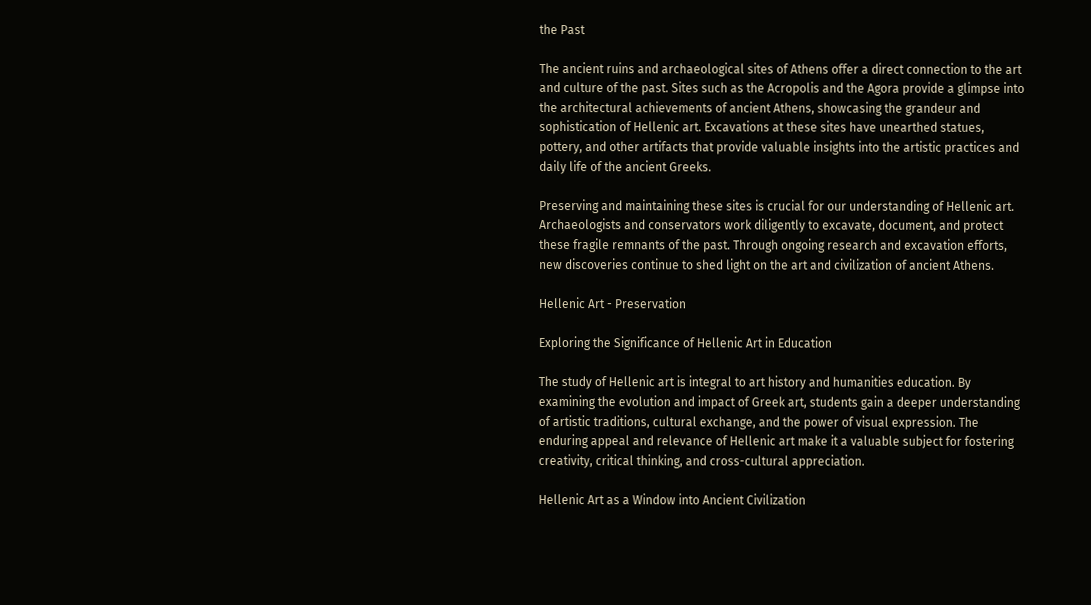the Past

The ancient ruins and archaeological sites of Athens offer a direct connection to the art and culture of the past. Sites such as the Acropolis and the Agora provide a glimpse into the architectural achievements of ancient Athens, showcasing the grandeur and sophistication of Hellenic art. Excavations at these sites have unearthed statues, pottery, and other artifacts that provide valuable insights into the artistic practices and daily life of the ancient Greeks.

Preserving and maintaining these sites is crucial for our understanding of Hellenic art. Archaeologists and conservators work diligently to excavate, document, and protect these fragile remnants of the past. Through ongoing research and excavation efforts, new discoveries continue to shed light on the art and civilization of ancient Athens.

Hellenic Art - Preservation

Exploring the Significance of Hellenic Art in Education

The study of Hellenic art is integral to art history and humanities education. By examining the evolution and impact of Greek art, students gain a deeper understanding of artistic traditions, cultural exchange, and the power of visual expression. The enduring appeal and relevance of Hellenic art make it a valuable subject for fostering creativity, critical thinking, and cross-cultural appreciation.

Hellenic Art as a Window into Ancient Civilization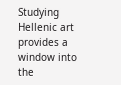Studying Hellenic art provides a window into the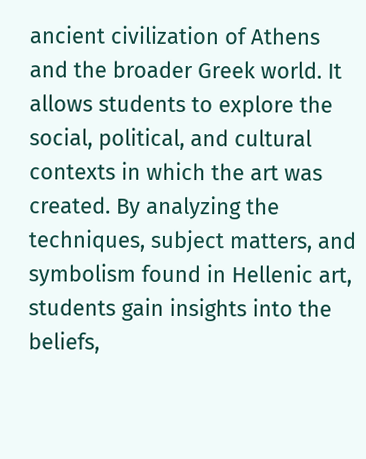ancient civilization of Athens and the broader Greek world. It allows students to explore the social, political, and cultural contexts in which the art was created. By analyzing the techniques, subject matters, and symbolism found in Hellenic art, students gain insights into the beliefs,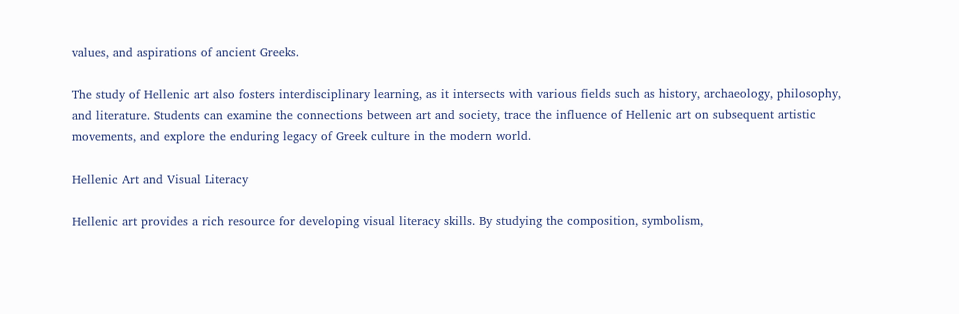values, and aspirations of ancient Greeks.

The study of Hellenic art also fosters interdisciplinary learning, as it intersects with various fields such as history, archaeology, philosophy, and literature. Students can examine the connections between art and society, trace the influence of Hellenic art on subsequent artistic movements, and explore the enduring legacy of Greek culture in the modern world.

Hellenic Art and Visual Literacy

Hellenic art provides a rich resource for developing visual literacy skills. By studying the composition, symbolism,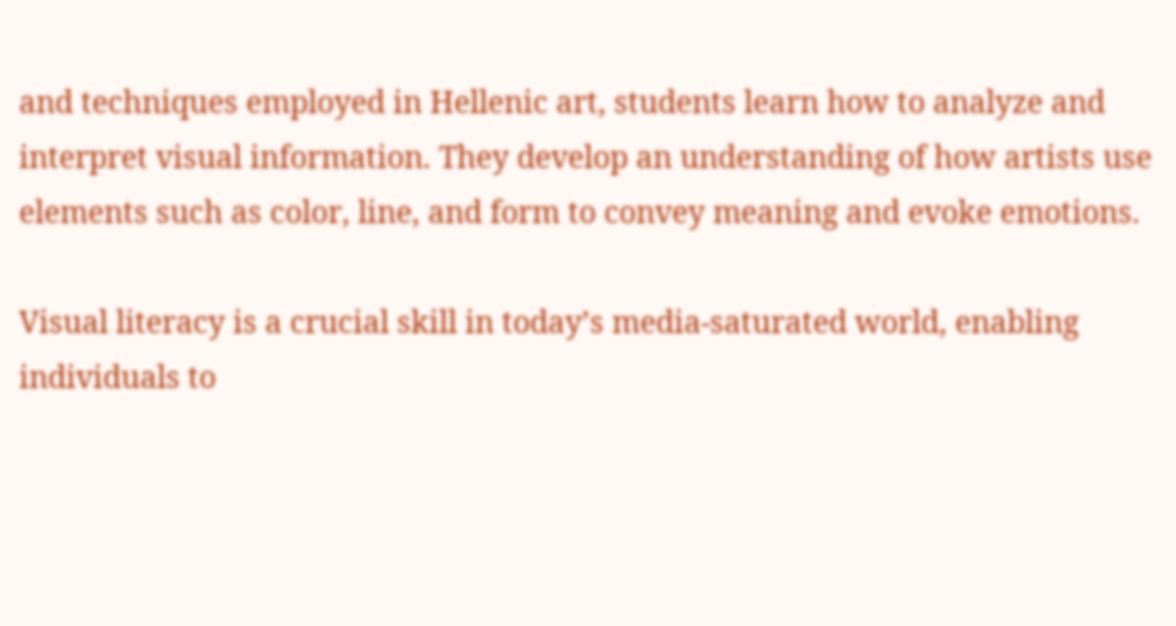and techniques employed in Hellenic art, students learn how to analyze and interpret visual information. They develop an understanding of how artists use elements such as color, line, and form to convey meaning and evoke emotions.

Visual literacy is a crucial skill in today’s media-saturated world, enabling individuals to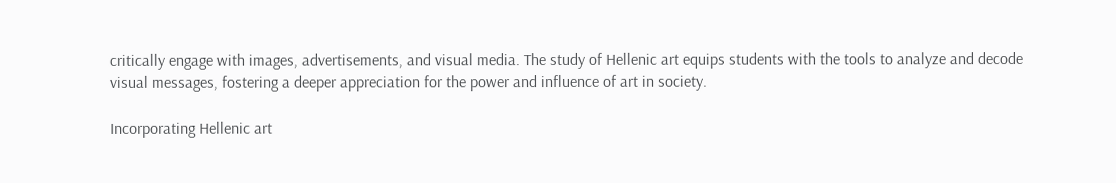critically engage with images, advertisements, and visual media. The study of Hellenic art equips students with the tools to analyze and decode visual messages, fostering a deeper appreciation for the power and influence of art in society.

Incorporating Hellenic art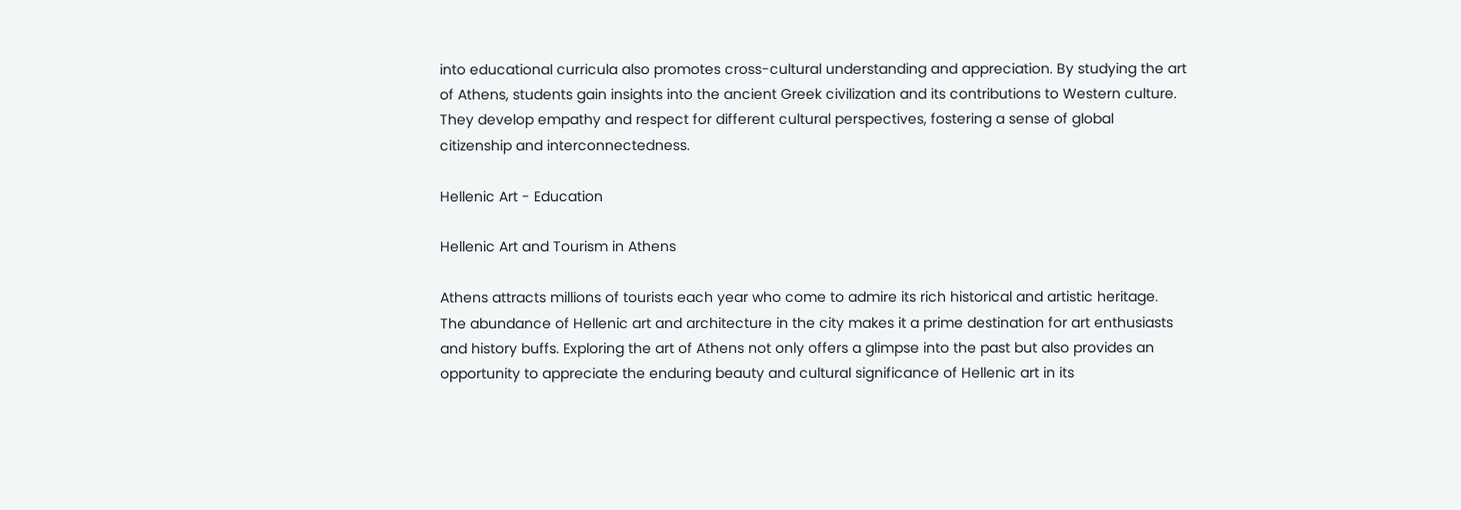into educational curricula also promotes cross-cultural understanding and appreciation. By studying the art of Athens, students gain insights into the ancient Greek civilization and its contributions to Western culture. They develop empathy and respect for different cultural perspectives, fostering a sense of global citizenship and interconnectedness.

Hellenic Art - Education

Hellenic Art and Tourism in Athens

Athens attracts millions of tourists each year who come to admire its rich historical and artistic heritage. The abundance of Hellenic art and architecture in the city makes it a prime destination for art enthusiasts and history buffs. Exploring the art of Athens not only offers a glimpse into the past but also provides an opportunity to appreciate the enduring beauty and cultural significance of Hellenic art in its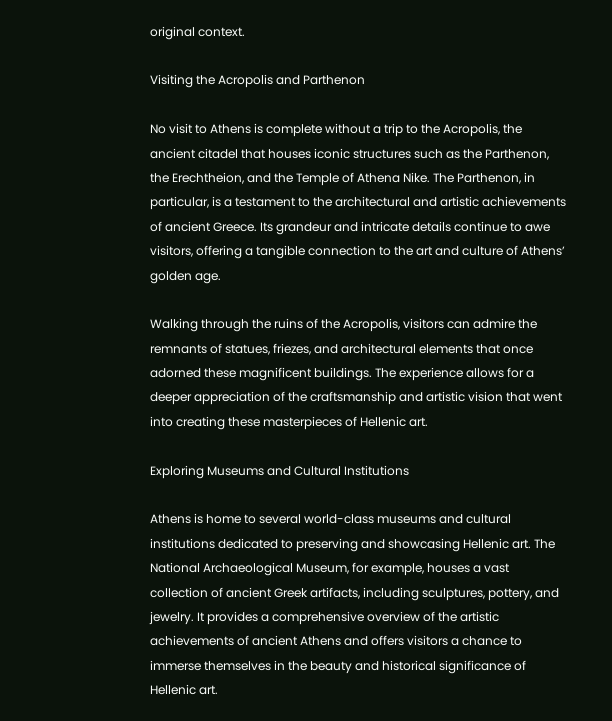original context.

Visiting the Acropolis and Parthenon

No visit to Athens is complete without a trip to the Acropolis, the ancient citadel that houses iconic structures such as the Parthenon, the Erechtheion, and the Temple of Athena Nike. The Parthenon, in particular, is a testament to the architectural and artistic achievements of ancient Greece. Its grandeur and intricate details continue to awe visitors, offering a tangible connection to the art and culture of Athens’ golden age.

Walking through the ruins of the Acropolis, visitors can admire the remnants of statues, friezes, and architectural elements that once adorned these magnificent buildings. The experience allows for a deeper appreciation of the craftsmanship and artistic vision that went into creating these masterpieces of Hellenic art.

Exploring Museums and Cultural Institutions

Athens is home to several world-class museums and cultural institutions dedicated to preserving and showcasing Hellenic art. The National Archaeological Museum, for example, houses a vast collection of ancient Greek artifacts, including sculptures, pottery, and jewelry. It provides a comprehensive overview of the artistic achievements of ancient Athens and offers visitors a chance to immerse themselves in the beauty and historical significance of Hellenic art.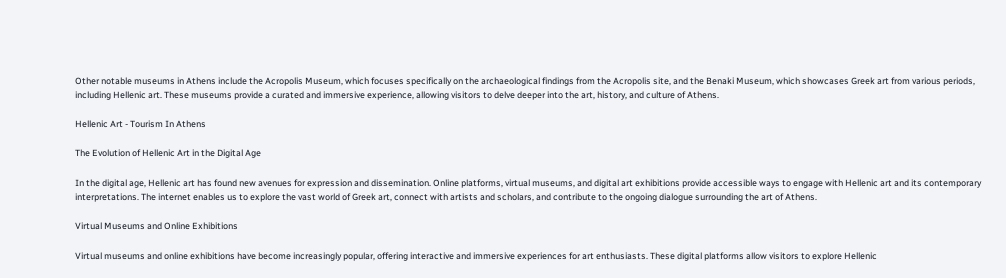Other notable museums in Athens include the Acropolis Museum, which focuses specifically on the archaeological findings from the Acropolis site, and the Benaki Museum, which showcases Greek art from various periods, including Hellenic art. These museums provide a curated and immersive experience, allowing visitors to delve deeper into the art, history, and culture of Athens.

Hellenic Art - Tourism In Athens

The Evolution of Hellenic Art in the Digital Age

In the digital age, Hellenic art has found new avenues for expression and dissemination. Online platforms, virtual museums, and digital art exhibitions provide accessible ways to engage with Hellenic art and its contemporary interpretations. The internet enables us to explore the vast world of Greek art, connect with artists and scholars, and contribute to the ongoing dialogue surrounding the art of Athens.

Virtual Museums and Online Exhibitions

Virtual museums and online exhibitions have become increasingly popular, offering interactive and immersive experiences for art enthusiasts. These digital platforms allow visitors to explore Hellenic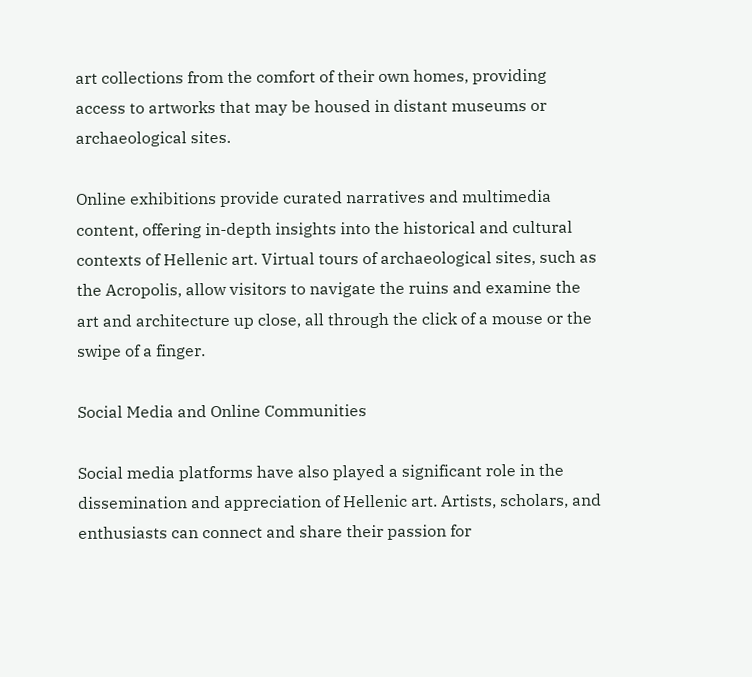art collections from the comfort of their own homes, providing access to artworks that may be housed in distant museums or archaeological sites.

Online exhibitions provide curated narratives and multimedia content, offering in-depth insights into the historical and cultural contexts of Hellenic art. Virtual tours of archaeological sites, such as the Acropolis, allow visitors to navigate the ruins and examine the art and architecture up close, all through the click of a mouse or the swipe of a finger.

Social Media and Online Communities

Social media platforms have also played a significant role in the dissemination and appreciation of Hellenic art. Artists, scholars, and enthusiasts can connect and share their passion for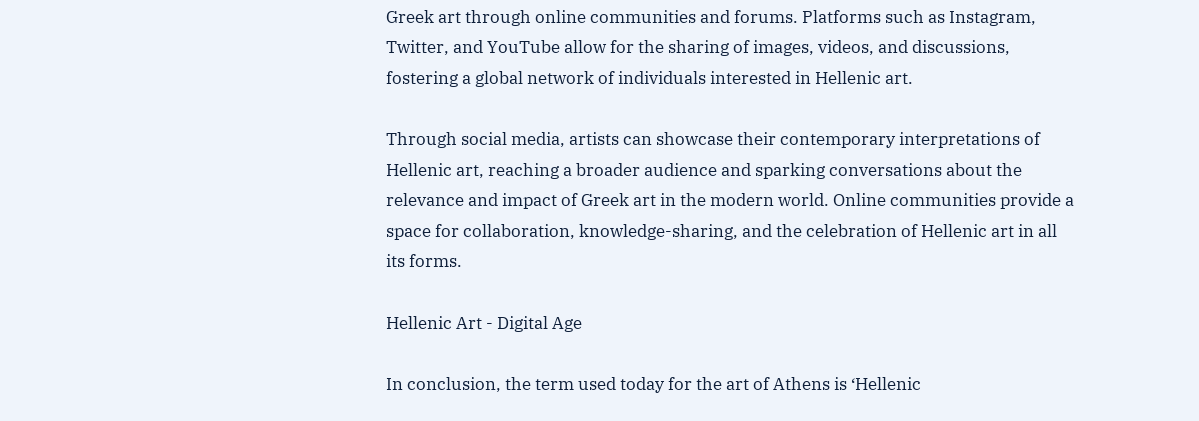Greek art through online communities and forums. Platforms such as Instagram, Twitter, and YouTube allow for the sharing of images, videos, and discussions, fostering a global network of individuals interested in Hellenic art.

Through social media, artists can showcase their contemporary interpretations of Hellenic art, reaching a broader audience and sparking conversations about the relevance and impact of Greek art in the modern world. Online communities provide a space for collaboration, knowledge-sharing, and the celebration of Hellenic art in all its forms.

Hellenic Art - Digital Age

In conclusion, the term used today for the art of Athens is ‘Hellenic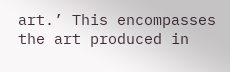art.’ This encompasses the art produced in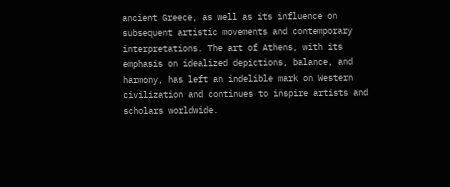ancient Greece, as well as its influence on subsequent artistic movements and contemporary interpretations. The art of Athens, with its emphasis on idealized depictions, balance, and harmony, has left an indelible mark on Western civilization and continues to inspire artists and scholars worldwide.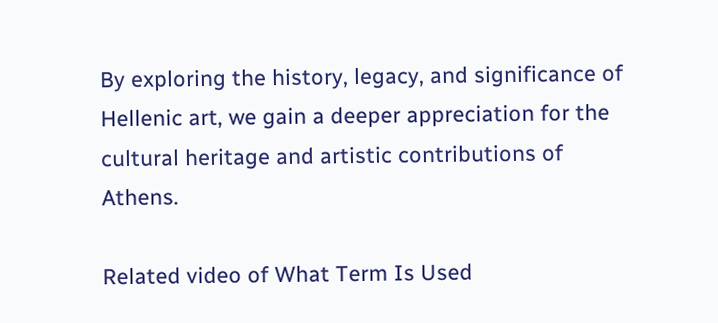By exploring the history, legacy, and significance of Hellenic art, we gain a deeper appreciation for the cultural heritage and artistic contributions of Athens.

Related video of What Term Is Used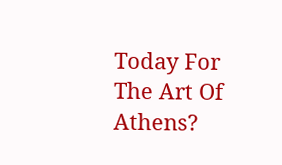Today For The Art Of Athens?